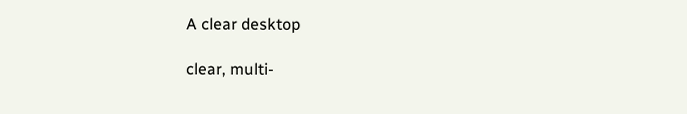A clear desktop

clear, multi-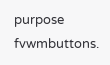purpose fvwmbuttons.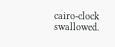cairo-clock swallowed.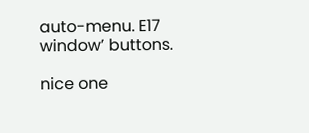auto-menu. E17 window’ buttons.

nice one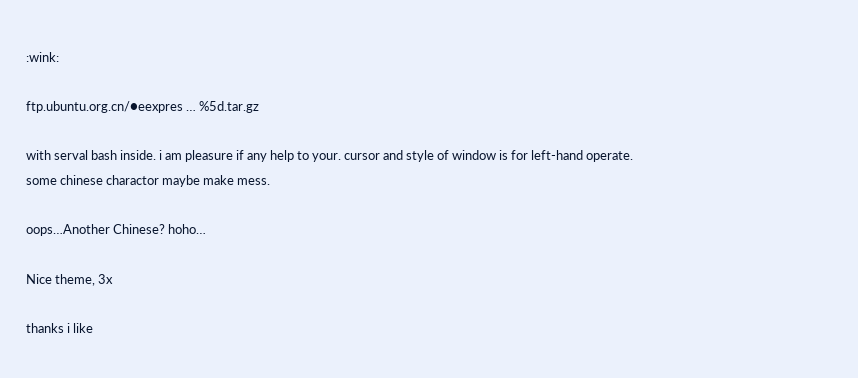:wink:

ftp.ubuntu.org.cn/●eexpres … %5d.tar.gz

with serval bash inside. i am pleasure if any help to your. cursor and style of window is for left-hand operate.
some chinese charactor maybe make mess.

oops…Another Chinese? hoho…

Nice theme, 3x

thanks i like